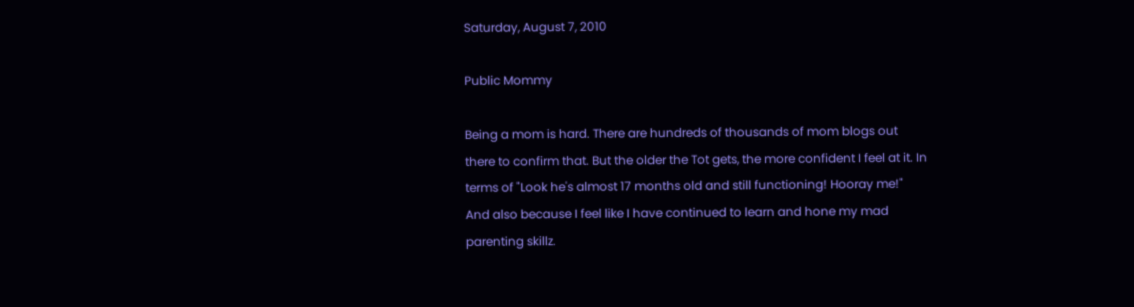Saturday, August 7, 2010

Public Mommy

Being a mom is hard. There are hundreds of thousands of mom blogs out there to confirm that. But the older the Tot gets, the more confident I feel at it. In terms of "Look he's almost 17 months old and still functioning! Hooray me!" And also because I feel like I have continued to learn and hone my mad parenting skillz.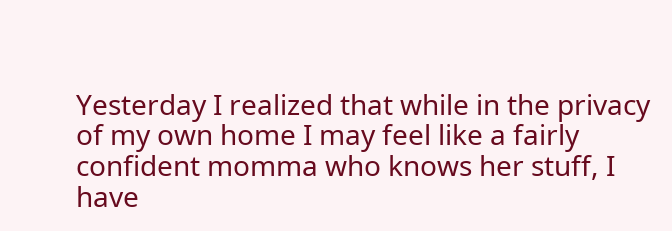Yesterday I realized that while in the privacy of my own home I may feel like a fairly confident momma who knows her stuff, I have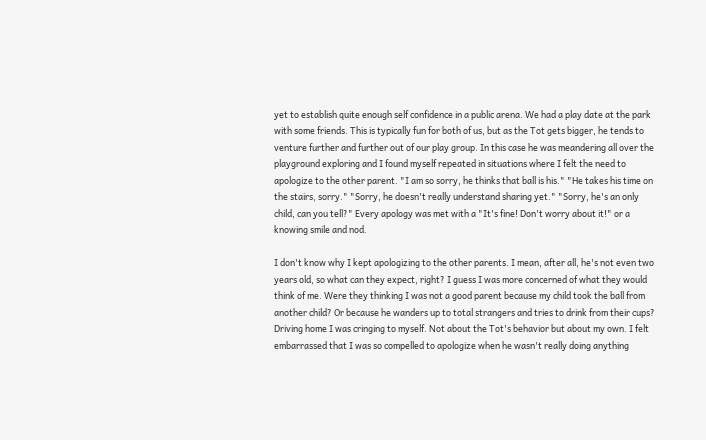yet to establish quite enough self confidence in a public arena. We had a play date at the park with some friends. This is typically fun for both of us, but as the Tot gets bigger, he tends to venture further and further out of our play group. In this case he was meandering all over the playground exploring and I found myself repeated in situations where I felt the need to apologize to the other parent. "I am so sorry, he thinks that ball is his." "He takes his time on the stairs, sorry." "Sorry, he doesn't really understand sharing yet." "Sorry, he's an only child, can you tell?" Every apology was met with a "It's fine! Don't worry about it!" or a knowing smile and nod.

I don't know why I kept apologizing to the other parents. I mean, after all, he's not even two years old, so what can they expect, right? I guess I was more concerned of what they would think of me. Were they thinking I was not a good parent because my child took the ball from another child? Or because he wanders up to total strangers and tries to drink from their cups? Driving home I was cringing to myself. Not about the Tot's behavior but about my own. I felt embarrassed that I was so compelled to apologize when he wasn't really doing anything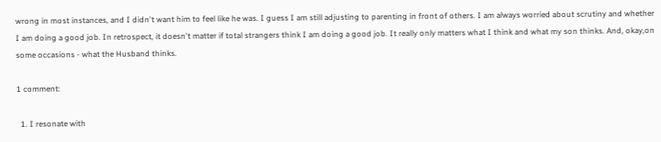wrong in most instances, and I didn't want him to feel like he was. I guess I am still adjusting to parenting in front of others. I am always worried about scrutiny and whether I am doing a good job. In retrospect, it doesn't matter if total strangers think I am doing a good job. It really only matters what I think and what my son thinks. And, okay,on some occasions - what the Husband thinks.

1 comment:

  1. I resonate with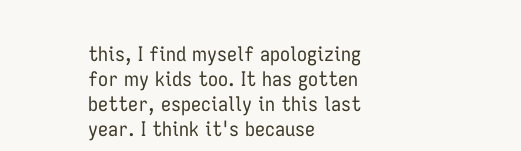this, I find myself apologizing for my kids too. It has gotten better, especially in this last year. I think it's because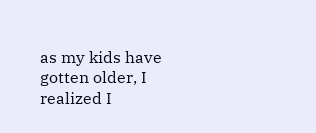as my kids have gotten older, I realized I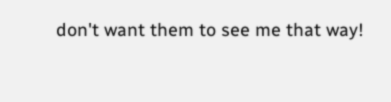don't want them to see me that way!